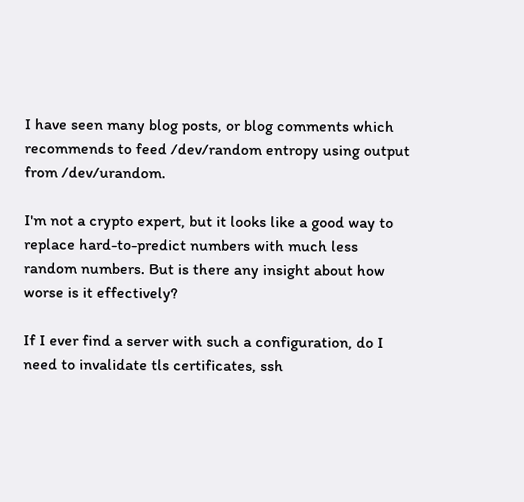I have seen many blog posts, or blog comments which recommends to feed /dev/random entropy using output from /dev/urandom.

I'm not a crypto expert, but it looks like a good way to replace hard-to-predict numbers with much less random numbers. But is there any insight about how worse is it effectively?

If I ever find a server with such a configuration, do I need to invalidate tls certificates, ssh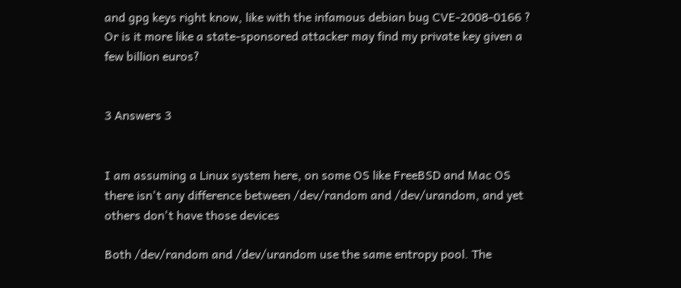and gpg keys right know, like with the infamous debian bug CVE-2008-0166 ? Or is it more like a state-sponsored attacker may find my private key given a few billion euros?


3 Answers 3


I am assuming a Linux system here, on some OS like FreeBSD and Mac OS there isn't any difference between /dev/random and /dev/urandom, and yet others don't have those devices

Both /dev/random and /dev/urandom use the same entropy pool. The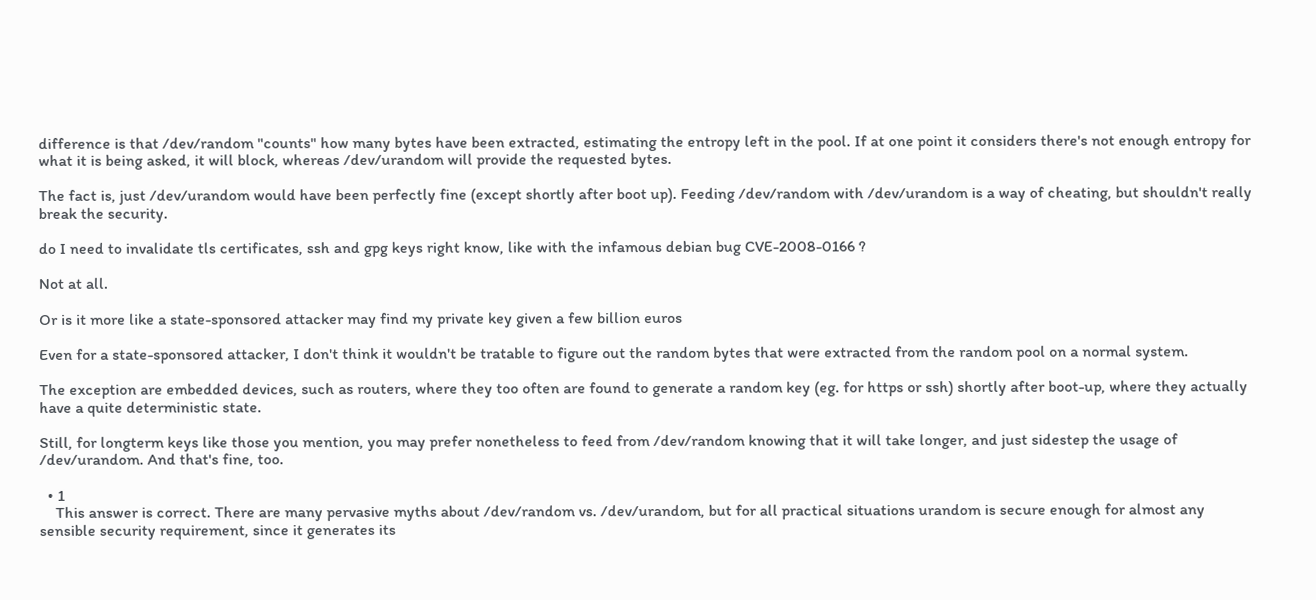difference is that /dev/random "counts" how many bytes have been extracted, estimating the entropy left in the pool. If at one point it considers there's not enough entropy for what it is being asked, it will block, whereas /dev/urandom will provide the requested bytes.

The fact is, just /dev/urandom would have been perfectly fine (except shortly after boot up). Feeding /dev/random with /dev/urandom is a way of cheating, but shouldn't really break the security.

do I need to invalidate tls certificates, ssh and gpg keys right know, like with the infamous debian bug CVE-2008-0166 ?

Not at all.

Or is it more like a state-sponsored attacker may find my private key given a few billion euros

Even for a state-sponsored attacker, I don't think it wouldn't be tratable to figure out the random bytes that were extracted from the random pool on a normal system.

The exception are embedded devices, such as routers, where they too often are found to generate a random key (eg. for https or ssh) shortly after boot-up, where they actually have a quite deterministic state.

Still, for longterm keys like those you mention, you may prefer nonetheless to feed from /dev/random knowing that it will take longer, and just sidestep the usage of /dev/urandom. And that's fine, too.

  • 1
    This answer is correct. There are many pervasive myths about /dev/random vs. /dev/urandom, but for all practical situations urandom is secure enough for almost any sensible security requirement, since it generates its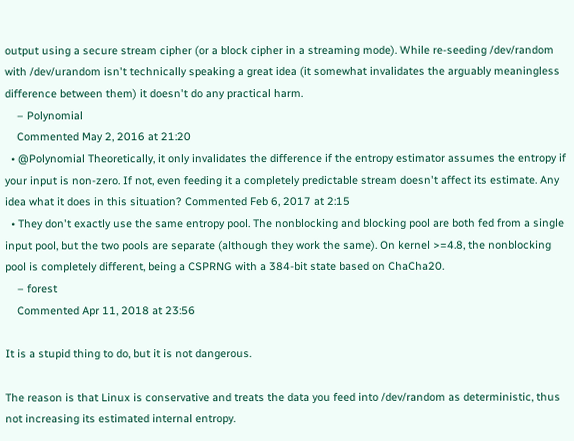output using a secure stream cipher (or a block cipher in a streaming mode). While re-seeding /dev/random with /dev/urandom isn't technically speaking a great idea (it somewhat invalidates the arguably meaningless difference between them) it doesn't do any practical harm.
    – Polynomial
    Commented May 2, 2016 at 21:20
  • @Polynomial Theoretically, it only invalidates the difference if the entropy estimator assumes the entropy if your input is non-zero. If not, even feeding it a completely predictable stream doesn't affect its estimate. Any idea what it does in this situation? Commented Feb 6, 2017 at 2:15
  • They don't exactly use the same entropy pool. The nonblocking and blocking pool are both fed from a single input pool, but the two pools are separate (although they work the same). On kernel >=4.8, the nonblocking pool is completely different, being a CSPRNG with a 384-bit state based on ChaCha20.
    – forest
    Commented Apr 11, 2018 at 23:56

It is a stupid thing to do, but it is not dangerous.

The reason is that Linux is conservative and treats the data you feed into /dev/random as deterministic, thus not increasing its estimated internal entropy.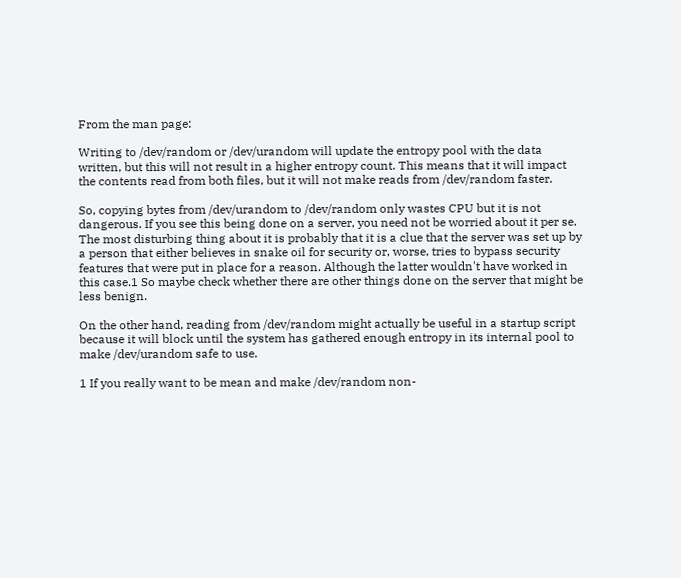From the man page:

Writing to /dev/random or /dev/urandom will update the entropy pool with the data written, but this will not result in a higher entropy count. This means that it will impact the contents read from both files, but it will not make reads from /dev/random faster.

So, copying bytes from /dev/urandom to /dev/random only wastes CPU but it is not dangerous. If you see this being done on a server, you need not be worried about it per se. The most disturbing thing about it is probably that it is a clue that the server was set up by a person that either believes in snake oil for security or, worse, tries to bypass security features that were put in place for a reason. Although the latter wouldn't have worked in this case.1 So maybe check whether there are other things done on the server that might be less benign.

On the other hand, reading from /dev/random might actually be useful in a startup script because it will block until the system has gathered enough entropy in its internal pool to make /dev/urandom safe to use.

1 If you really want to be mean and make /dev/random non-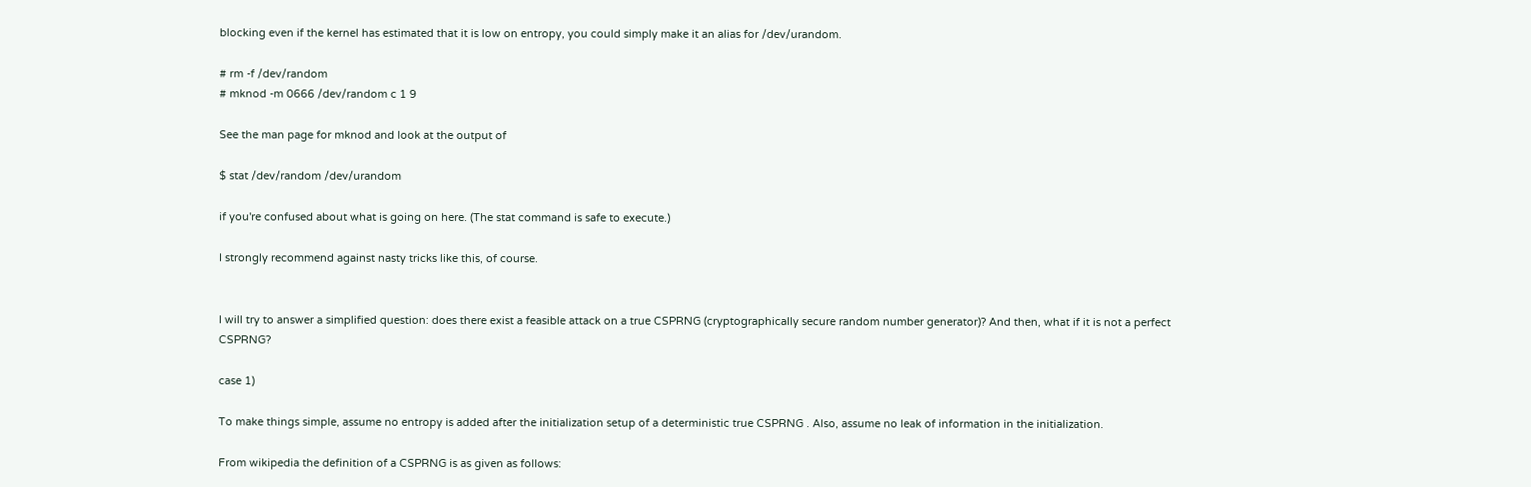blocking even if the kernel has estimated that it is low on entropy, you could simply make it an alias for /dev/urandom.

# rm -f /dev/random
# mknod -m 0666 /dev/random c 1 9

See the man page for mknod and look at the output of

$ stat /dev/random /dev/urandom

if you're confused about what is going on here. (The stat command is safe to execute.)

I strongly recommend against nasty tricks like this, of course.


I will try to answer a simplified question: does there exist a feasible attack on a true CSPRNG (cryptographically secure random number generator)? And then, what if it is not a perfect CSPRNG?

case 1)

To make things simple, assume no entropy is added after the initialization setup of a deterministic true CSPRNG . Also, assume no leak of information in the initialization.

From wikipedia the definition of a CSPRNG is as given as follows: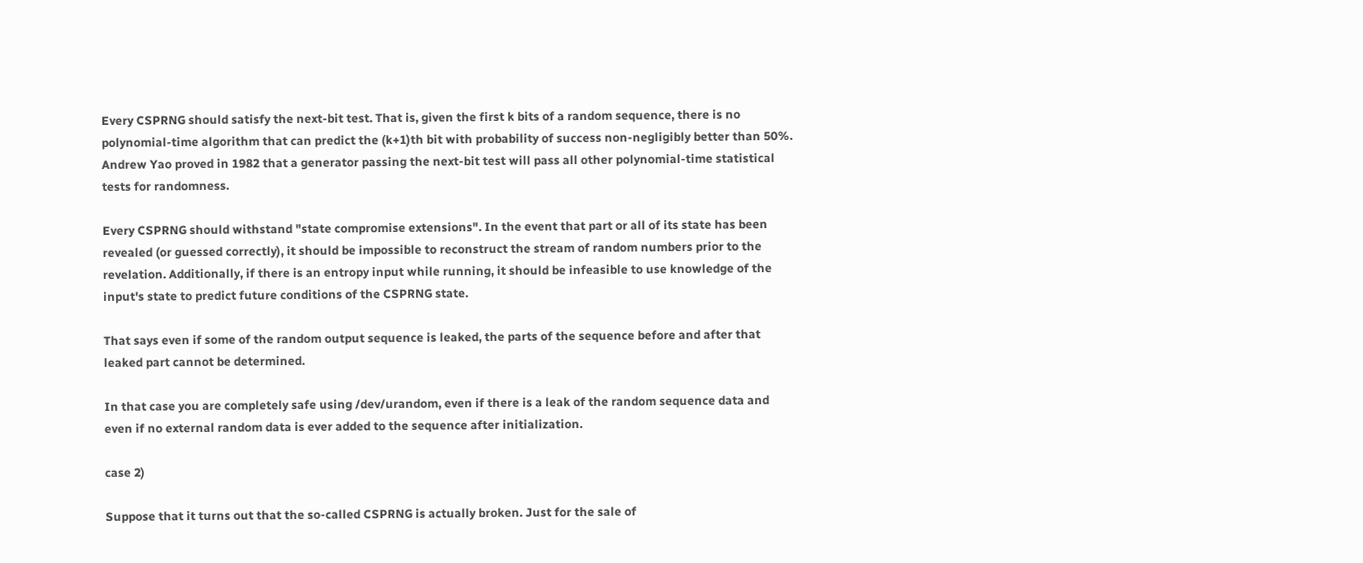Every CSPRNG should satisfy the next-bit test. That is, given the first k bits of a random sequence, there is no polynomial-time algorithm that can predict the (k+1)th bit with probability of success non-negligibly better than 50%. Andrew Yao proved in 1982 that a generator passing the next-bit test will pass all other polynomial-time statistical tests for randomness.

Every CSPRNG should withstand "state compromise extensions". In the event that part or all of its state has been revealed (or guessed correctly), it should be impossible to reconstruct the stream of random numbers prior to the revelation. Additionally, if there is an entropy input while running, it should be infeasible to use knowledge of the input's state to predict future conditions of the CSPRNG state.

That says even if some of the random output sequence is leaked, the parts of the sequence before and after that leaked part cannot be determined.

In that case you are completely safe using /dev/urandom, even if there is a leak of the random sequence data and even if no external random data is ever added to the sequence after initialization.

case 2)

Suppose that it turns out that the so-called CSPRNG is actually broken. Just for the sale of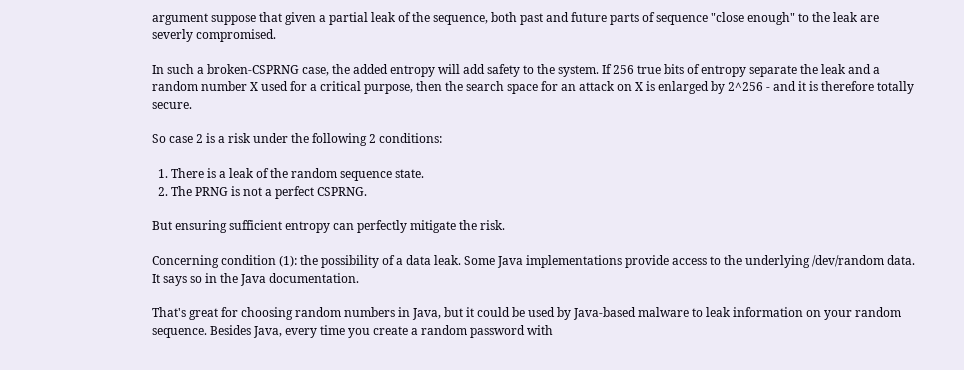argument suppose that given a partial leak of the sequence, both past and future parts of sequence "close enough" to the leak are severly compromised.

In such a broken-CSPRNG case, the added entropy will add safety to the system. If 256 true bits of entropy separate the leak and a random number X used for a critical purpose, then the search space for an attack on X is enlarged by 2^256 - and it is therefore totally secure.

So case 2 is a risk under the following 2 conditions:

  1. There is a leak of the random sequence state.
  2. The PRNG is not a perfect CSPRNG.

But ensuring sufficient entropy can perfectly mitigate the risk.

Concerning condition (1): the possibility of a data leak. Some Java implementations provide access to the underlying /dev/random data. It says so in the Java documentation.

That's great for choosing random numbers in Java, but it could be used by Java-based malware to leak information on your random sequence. Besides Java, every time you create a random password with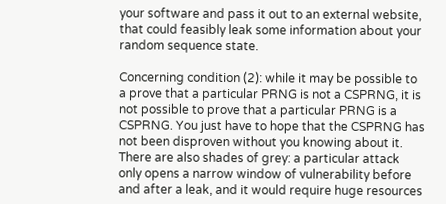your software and pass it out to an external website, that could feasibly leak some information about your random sequence state.

Concerning condition (2): while it may be possible to a prove that a particular PRNG is not a CSPRNG, it is not possible to prove that a particular PRNG is a CSPRNG. You just have to hope that the CSPRNG has not been disproven without you knowing about it. There are also shades of grey: a particular attack only opens a narrow window of vulnerability before and after a leak, and it would require huge resources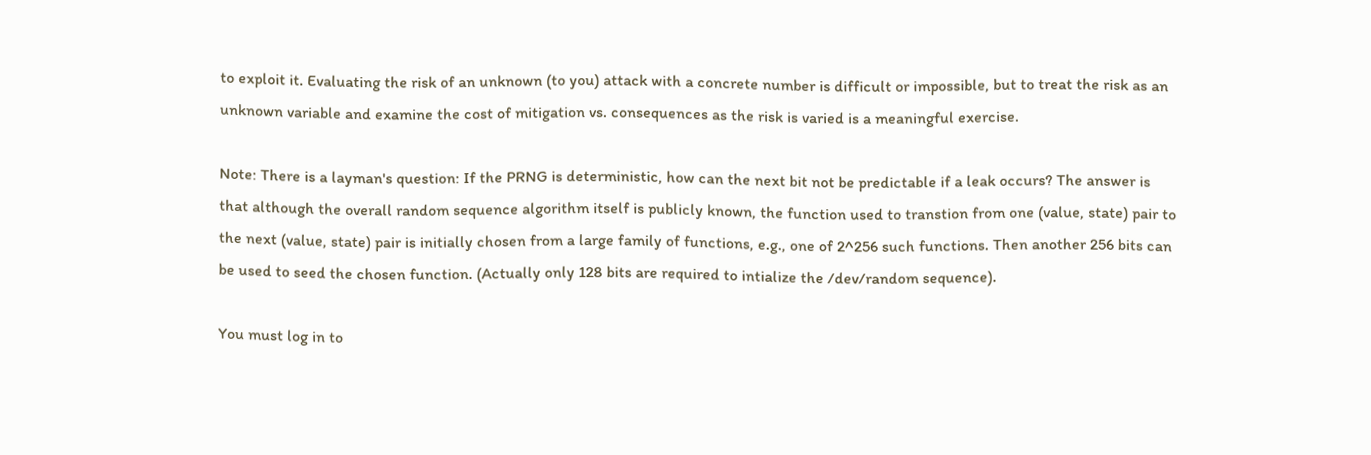to exploit it. Evaluating the risk of an unknown (to you) attack with a concrete number is difficult or impossible, but to treat the risk as an unknown variable and examine the cost of mitigation vs. consequences as the risk is varied is a meaningful exercise.

Note: There is a layman's question: If the PRNG is deterministic, how can the next bit not be predictable if a leak occurs? The answer is that although the overall random sequence algorithm itself is publicly known, the function used to transtion from one (value, state) pair to the next (value, state) pair is initially chosen from a large family of functions, e.g., one of 2^256 such functions. Then another 256 bits can be used to seed the chosen function. (Actually only 128 bits are required to intialize the /dev/random sequence).

You must log in to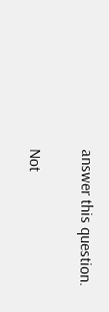answer this question.

Not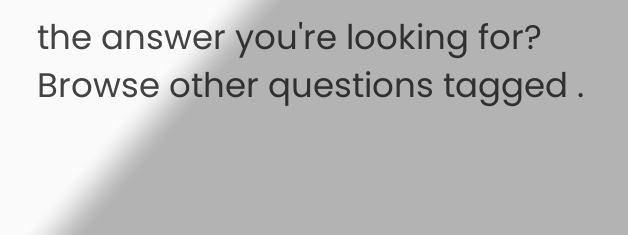the answer you're looking for? Browse other questions tagged .